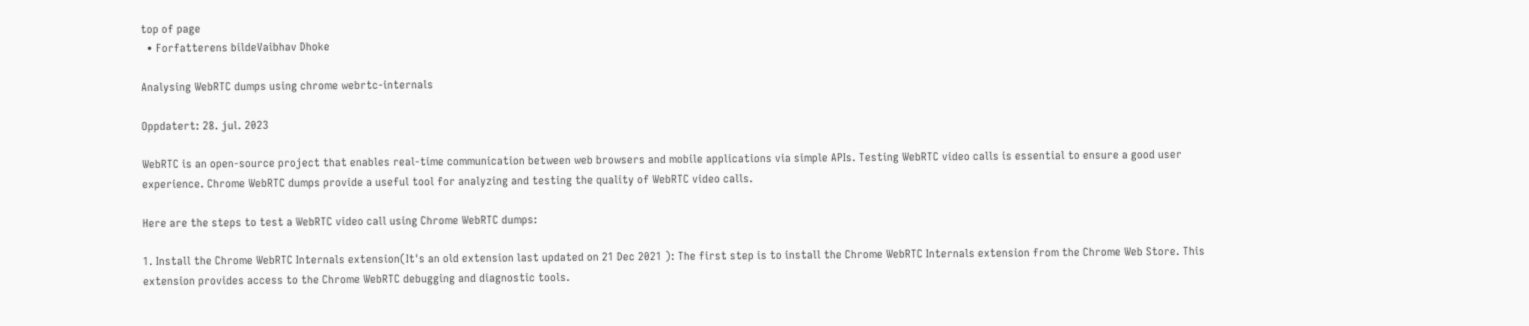top of page
  • Forfatterens bildeVaibhav Dhoke

Analysing WebRTC dumps using chrome webrtc-internals

Oppdatert: 28. jul. 2023

WebRTC is an open-source project that enables real-time communication between web browsers and mobile applications via simple APIs. Testing WebRTC video calls is essential to ensure a good user experience. Chrome WebRTC dumps provide a useful tool for analyzing and testing the quality of WebRTC video calls.

Here are the steps to test a WebRTC video call using Chrome WebRTC dumps:

1. Install the Chrome WebRTC Internals extension(It's an old extension last updated on 21 Dec 2021 ): The first step is to install the Chrome WebRTC Internals extension from the Chrome Web Store. This extension provides access to the Chrome WebRTC debugging and diagnostic tools.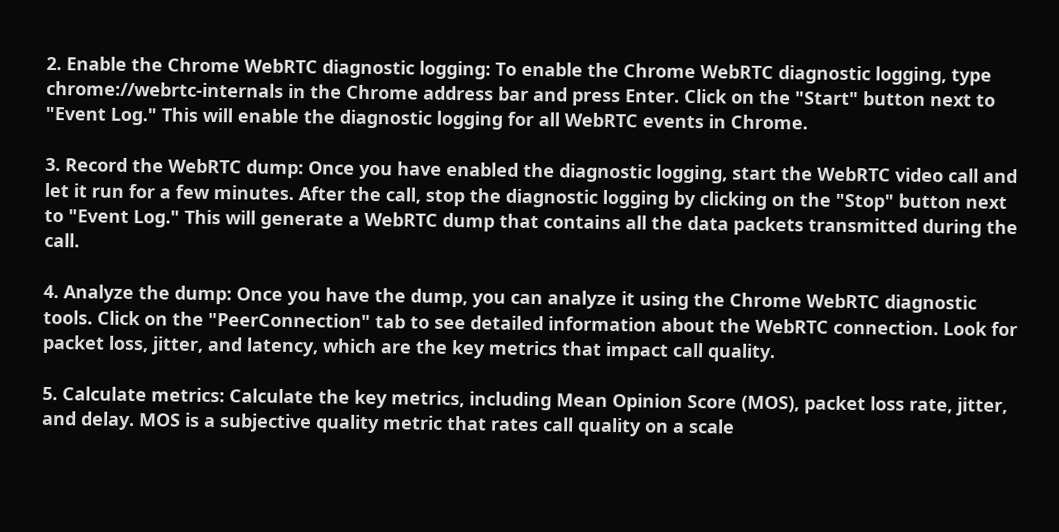2. Enable the Chrome WebRTC diagnostic logging: To enable the Chrome WebRTC diagnostic logging, type chrome://webrtc-internals in the Chrome address bar and press Enter. Click on the "Start" button next to "Event Log." This will enable the diagnostic logging for all WebRTC events in Chrome.

3. Record the WebRTC dump: Once you have enabled the diagnostic logging, start the WebRTC video call and let it run for a few minutes. After the call, stop the diagnostic logging by clicking on the "Stop" button next to "Event Log." This will generate a WebRTC dump that contains all the data packets transmitted during the call.

4. Analyze the dump: Once you have the dump, you can analyze it using the Chrome WebRTC diagnostic tools. Click on the "PeerConnection" tab to see detailed information about the WebRTC connection. Look for packet loss, jitter, and latency, which are the key metrics that impact call quality.

5. Calculate metrics: Calculate the key metrics, including Mean Opinion Score (MOS), packet loss rate, jitter, and delay. MOS is a subjective quality metric that rates call quality on a scale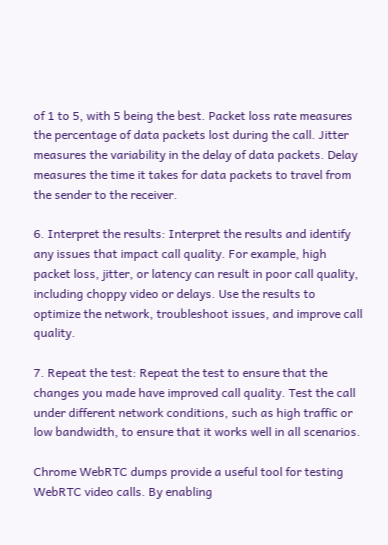of 1 to 5, with 5 being the best. Packet loss rate measures the percentage of data packets lost during the call. Jitter measures the variability in the delay of data packets. Delay measures the time it takes for data packets to travel from the sender to the receiver.

6. Interpret the results: Interpret the results and identify any issues that impact call quality. For example, high packet loss, jitter, or latency can result in poor call quality, including choppy video or delays. Use the results to optimize the network, troubleshoot issues, and improve call quality.

7. Repeat the test: Repeat the test to ensure that the changes you made have improved call quality. Test the call under different network conditions, such as high traffic or low bandwidth, to ensure that it works well in all scenarios.

Chrome WebRTC dumps provide a useful tool for testing WebRTC video calls. By enabling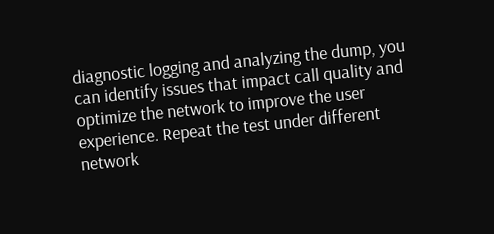diagnostic logging and analyzing the dump, you can identify issues that impact call quality and optimize the network to improve the user experience. Repeat the test under different network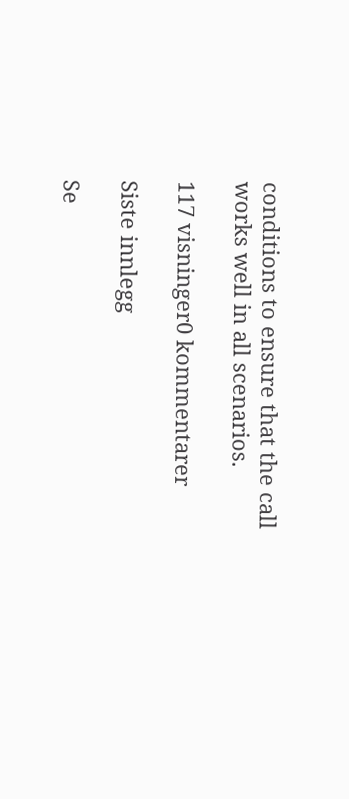conditions to ensure that the call works well in all scenarios.

117 visninger0 kommentarer

Siste innlegg

Se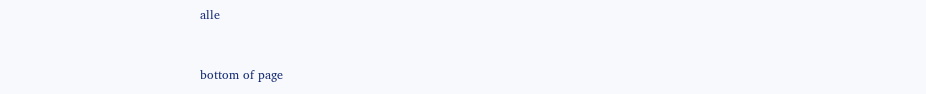alle


bottom of page